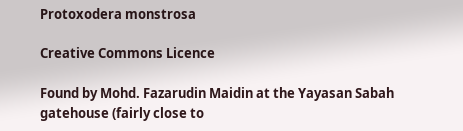Protoxodera monstrosa

Creative Commons Licence

Found by Mohd. Fazarudin Maidin at the Yayasan Sabah gatehouse (fairly close to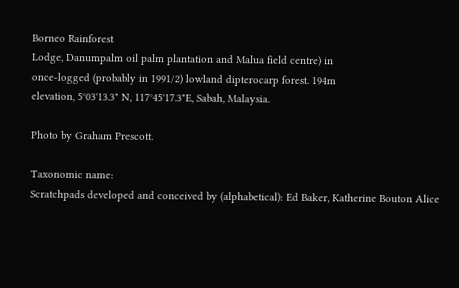Borneo Rainforest
Lodge, Danumpalm oil palm plantation and Malua field centre) in
once-logged (probably in 1991/2) lowland dipterocarp forest. 194m
elevation, 5°03'13.3" N, 117°45'17.3"E, Sabah, Malaysia.

Photo by Graham Prescott.

Taxonomic name:
Scratchpads developed and conceived by (alphabetical): Ed Baker, Katherine Bouton Alice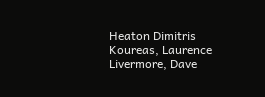Heaton Dimitris Koureas, Laurence Livermore, Dave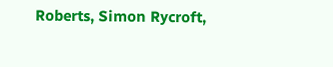Roberts, Simon Rycroft,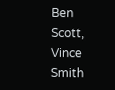Ben Scott, Vince Smith